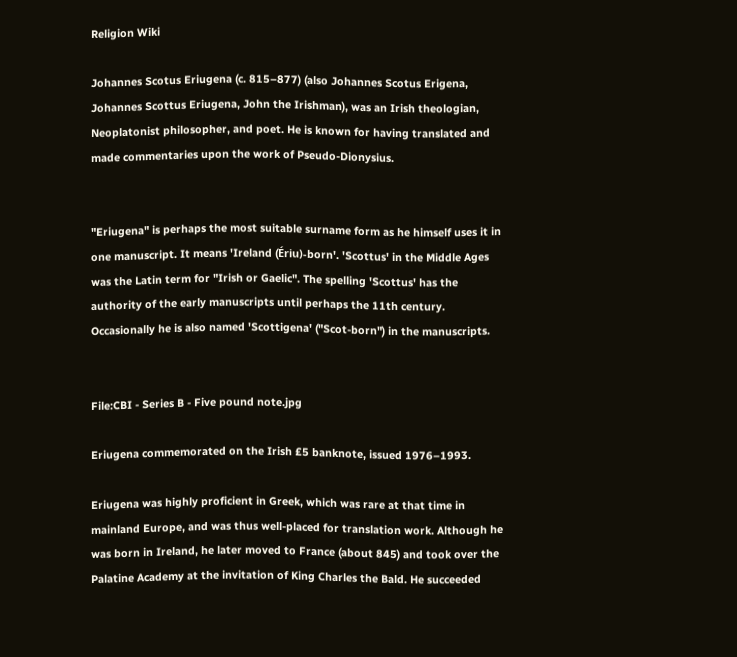Religion Wiki

Johannes Scotus Eriugena (c. 815–877) (also Johannes Scotus Erigena, Johannes Scottus Eriugena, John the Irishman), was an Irish theologian, Neoplatonist philosopher, and poet. He is known for having translated and made commentaries upon the work of Pseudo-Dionysius.


"Eriugena" is perhaps the most suitable surname form as he himself uses it in one manuscript. It means 'Ireland (Ériu)-born'. 'Scottus' in the Middle Ages was the Latin term for "Irish or Gaelic". The spelling 'Scottus' has the authority of the early manuscripts until perhaps the 11th century. Occasionally he is also named 'Scottigena' ("Scot-born") in the manuscripts.


File:CBI - Series B - Five pound note.jpg

Eriugena commemorated on the Irish £5 banknote, issued 1976–1993.

Eriugena was highly proficient in Greek, which was rare at that time in mainland Europe, and was thus well-placed for translation work. Although he was born in Ireland, he later moved to France (about 845) and took over the Palatine Academy at the invitation of King Charles the Bald. He succeeded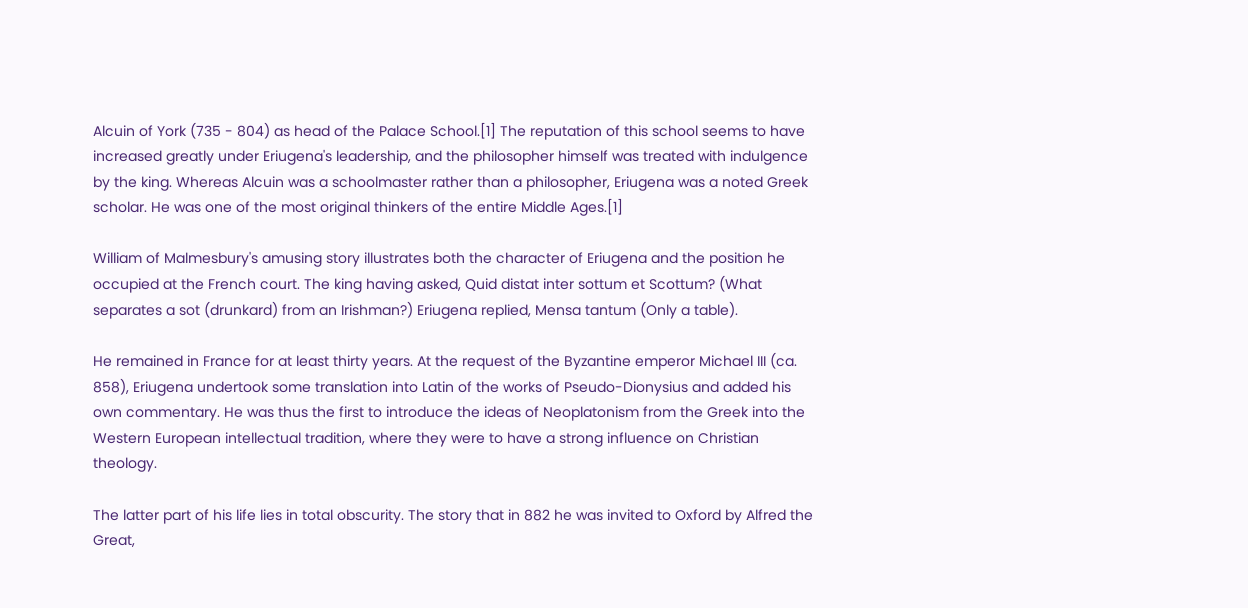Alcuin of York (735 - 804) as head of the Palace School.[1] The reputation of this school seems to have increased greatly under Eriugena's leadership, and the philosopher himself was treated with indulgence by the king. Whereas Alcuin was a schoolmaster rather than a philosopher, Eriugena was a noted Greek scholar. He was one of the most original thinkers of the entire Middle Ages.[1]

William of Malmesbury's amusing story illustrates both the character of Eriugena and the position he occupied at the French court. The king having asked, Quid distat inter sottum et Scottum? (What separates a sot (drunkard) from an Irishman?) Eriugena replied, Mensa tantum (Only a table).

He remained in France for at least thirty years. At the request of the Byzantine emperor Michael III (ca. 858), Eriugena undertook some translation into Latin of the works of Pseudo-Dionysius and added his own commentary. He was thus the first to introduce the ideas of Neoplatonism from the Greek into the Western European intellectual tradition, where they were to have a strong influence on Christian theology.

The latter part of his life lies in total obscurity. The story that in 882 he was invited to Oxford by Alfred the Great,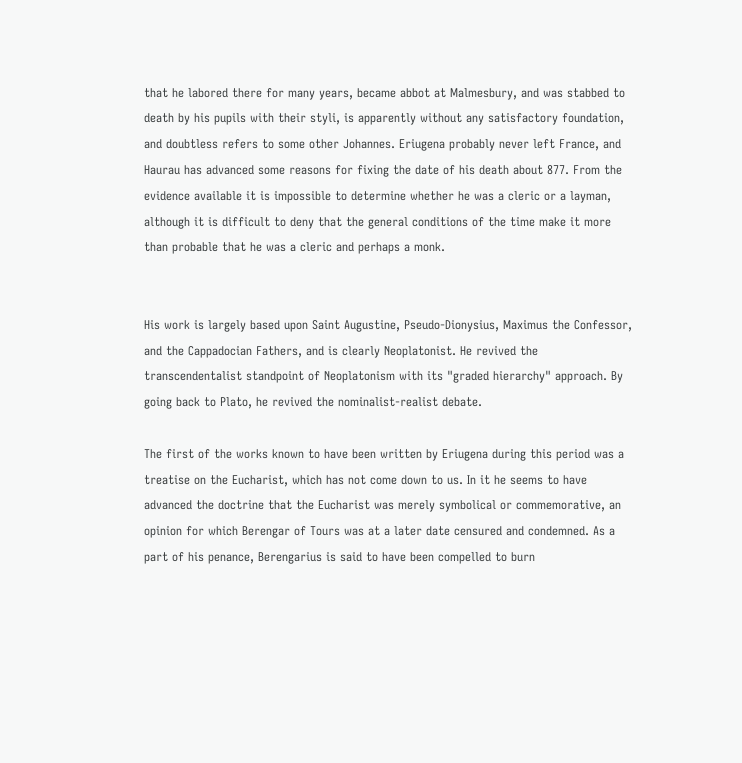that he labored there for many years, became abbot at Malmesbury, and was stabbed to death by his pupils with their styli, is apparently without any satisfactory foundation, and doubtless refers to some other Johannes. Eriugena probably never left France, and Haurau has advanced some reasons for fixing the date of his death about 877. From the evidence available it is impossible to determine whether he was a cleric or a layman, although it is difficult to deny that the general conditions of the time make it more than probable that he was a cleric and perhaps a monk.


His work is largely based upon Saint Augustine, Pseudo-Dionysius, Maximus the Confessor, and the Cappadocian Fathers, and is clearly Neoplatonist. He revived the transcendentalist standpoint of Neoplatonism with its "graded hierarchy" approach. By going back to Plato, he revived the nominalist-realist debate.

The first of the works known to have been written by Eriugena during this period was a treatise on the Eucharist, which has not come down to us. In it he seems to have advanced the doctrine that the Eucharist was merely symbolical or commemorative, an opinion for which Berengar of Tours was at a later date censured and condemned. As a part of his penance, Berengarius is said to have been compelled to burn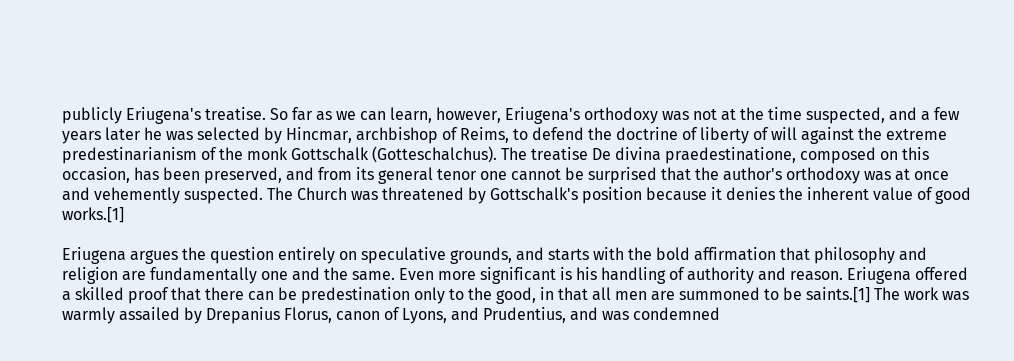publicly Eriugena's treatise. So far as we can learn, however, Eriugena's orthodoxy was not at the time suspected, and a few years later he was selected by Hincmar, archbishop of Reims, to defend the doctrine of liberty of will against the extreme predestinarianism of the monk Gottschalk (Gotteschalchus). The treatise De divina praedestinatione, composed on this occasion, has been preserved, and from its general tenor one cannot be surprised that the author's orthodoxy was at once and vehemently suspected. The Church was threatened by Gottschalk's position because it denies the inherent value of good works.[1]

Eriugena argues the question entirely on speculative grounds, and starts with the bold affirmation that philosophy and religion are fundamentally one and the same. Even more significant is his handling of authority and reason. Eriugena offered a skilled proof that there can be predestination only to the good, in that all men are summoned to be saints.[1] The work was warmly assailed by Drepanius Florus, canon of Lyons, and Prudentius, and was condemned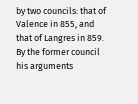by two councils: that of Valence in 855, and that of Langres in 859. By the former council his arguments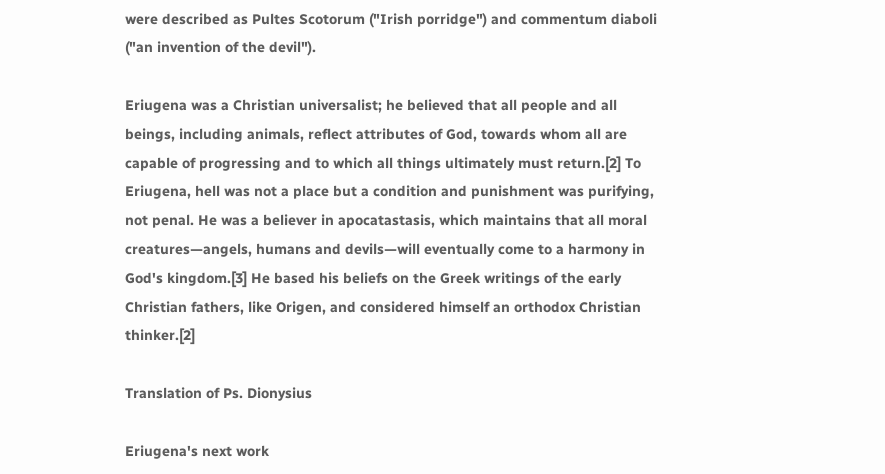were described as Pultes Scotorum ("Irish porridge") and commentum diaboli ("an invention of the devil").

Eriugena was a Christian universalist; he believed that all people and all beings, including animals, reflect attributes of God, towards whom all are capable of progressing and to which all things ultimately must return.[2] To Eriugena, hell was not a place but a condition and punishment was purifying, not penal. He was a believer in apocatastasis, which maintains that all moral creatures—angels, humans and devils—will eventually come to a harmony in God's kingdom.[3] He based his beliefs on the Greek writings of the early Christian fathers, like Origen, and considered himself an orthodox Christian thinker.[2]

Translation of Ps. Dionysius

Eriugena's next work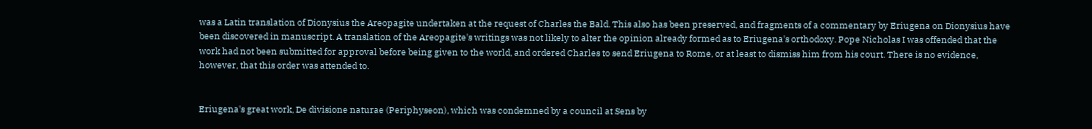was a Latin translation of Dionysius the Areopagite undertaken at the request of Charles the Bald. This also has been preserved, and fragments of a commentary by Eriugena on Dionysius have been discovered in manuscript. A translation of the Areopagite's writings was not likely to alter the opinion already formed as to Eriugena's orthodoxy. Pope Nicholas I was offended that the work had not been submitted for approval before being given to the world, and ordered Charles to send Eriugena to Rome, or at least to dismiss him from his court. There is no evidence, however, that this order was attended to.


Eriugena's great work, De divisione naturae (Periphyseon), which was condemned by a council at Sens by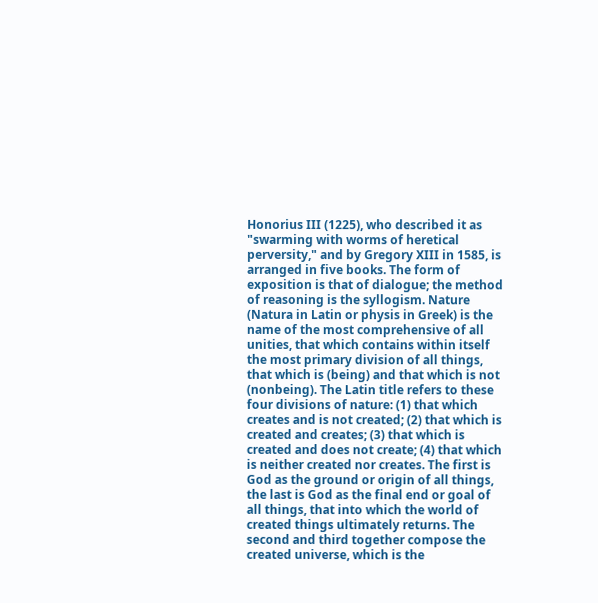Honorius III (1225), who described it as "swarming with worms of heretical perversity," and by Gregory XIII in 1585, is arranged in five books. The form of exposition is that of dialogue; the method of reasoning is the syllogism. Nature (Natura in Latin or physis in Greek) is the name of the most comprehensive of all unities, that which contains within itself the most primary division of all things, that which is (being) and that which is not (nonbeing). The Latin title refers to these four divisions of nature: (1) that which creates and is not created; (2) that which is created and creates; (3) that which is created and does not create; (4) that which is neither created nor creates. The first is God as the ground or origin of all things, the last is God as the final end or goal of all things, that into which the world of created things ultimately returns. The second and third together compose the created universe, which is the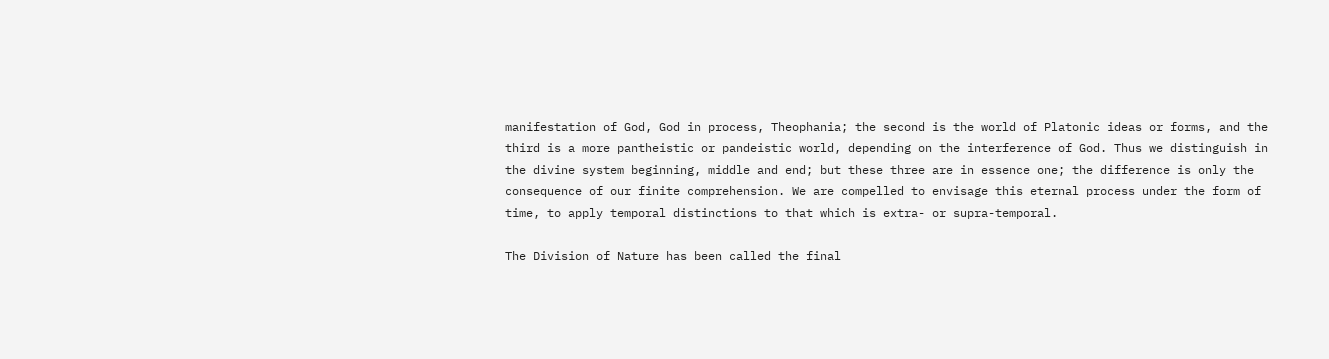manifestation of God, God in process, Theophania; the second is the world of Platonic ideas or forms, and the third is a more pantheistic or pandeistic world, depending on the interference of God. Thus we distinguish in the divine system beginning, middle and end; but these three are in essence one; the difference is only the consequence of our finite comprehension. We are compelled to envisage this eternal process under the form of time, to apply temporal distinctions to that which is extra- or supra-temporal.

The Division of Nature has been called the final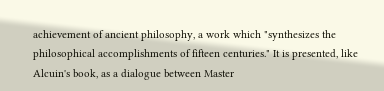achievement of ancient philosophy, a work which "synthesizes the philosophical accomplishments of fifteen centuries." It is presented, like Alcuin's book, as a dialogue between Master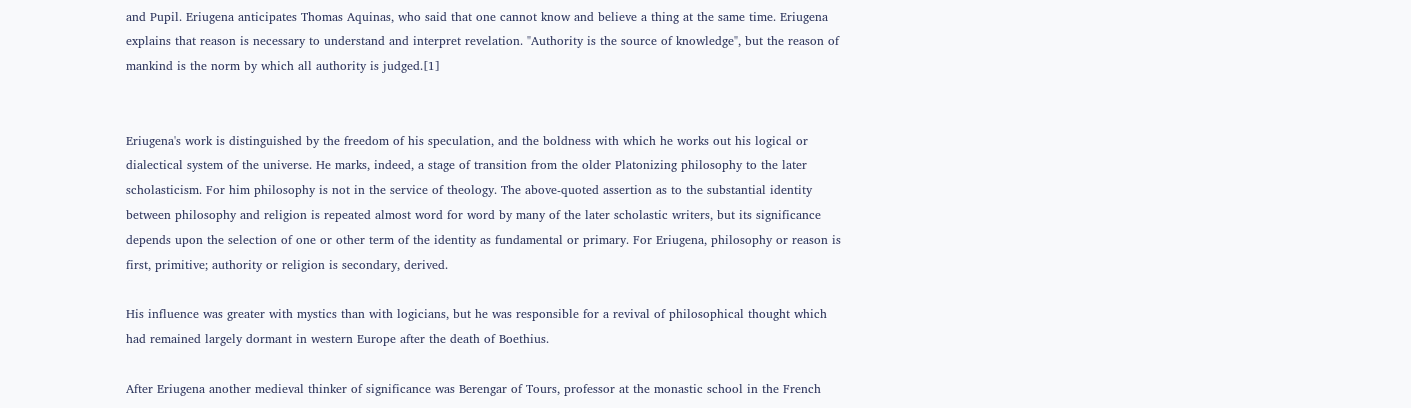and Pupil. Eriugena anticipates Thomas Aquinas, who said that one cannot know and believe a thing at the same time. Eriugena explains that reason is necessary to understand and interpret revelation. "Authority is the source of knowledge", but the reason of mankind is the norm by which all authority is judged.[1]


Eriugena's work is distinguished by the freedom of his speculation, and the boldness with which he works out his logical or dialectical system of the universe. He marks, indeed, a stage of transition from the older Platonizing philosophy to the later scholasticism. For him philosophy is not in the service of theology. The above-quoted assertion as to the substantial identity between philosophy and religion is repeated almost word for word by many of the later scholastic writers, but its significance depends upon the selection of one or other term of the identity as fundamental or primary. For Eriugena, philosophy or reason is first, primitive; authority or religion is secondary, derived.

His influence was greater with mystics than with logicians, but he was responsible for a revival of philosophical thought which had remained largely dormant in western Europe after the death of Boethius.

After Eriugena another medieval thinker of significance was Berengar of Tours, professor at the monastic school in the French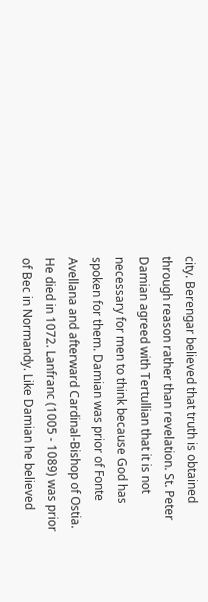city. Berengar believed that truth is obtained through reason rather than revelation. St. Peter Damian agreed with Tertullian that it is not necessary for men to think because God has spoken for them. Damian was prior of Fonte Avellana and afterward Cardinal-Bishop of Ostia. He died in 1072. Lanfranc (1005 - 1089) was prior of Bec in Normandy. Like Damian he believed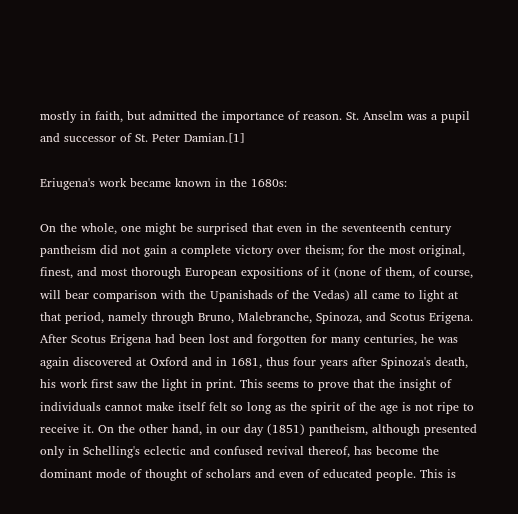mostly in faith, but admitted the importance of reason. St. Anselm was a pupil and successor of St. Peter Damian.[1]

Eriugena's work became known in the 1680s:

On the whole, one might be surprised that even in the seventeenth century pantheism did not gain a complete victory over theism; for the most original, finest, and most thorough European expositions of it (none of them, of course, will bear comparison with the Upanishads of the Vedas) all came to light at that period, namely through Bruno, Malebranche, Spinoza, and Scotus Erigena. After Scotus Erigena had been lost and forgotten for many centuries, he was again discovered at Oxford and in 1681, thus four years after Spinoza's death, his work first saw the light in print. This seems to prove that the insight of individuals cannot make itself felt so long as the spirit of the age is not ripe to receive it. On the other hand, in our day (1851) pantheism, although presented only in Schelling's eclectic and confused revival thereof, has become the dominant mode of thought of scholars and even of educated people. This is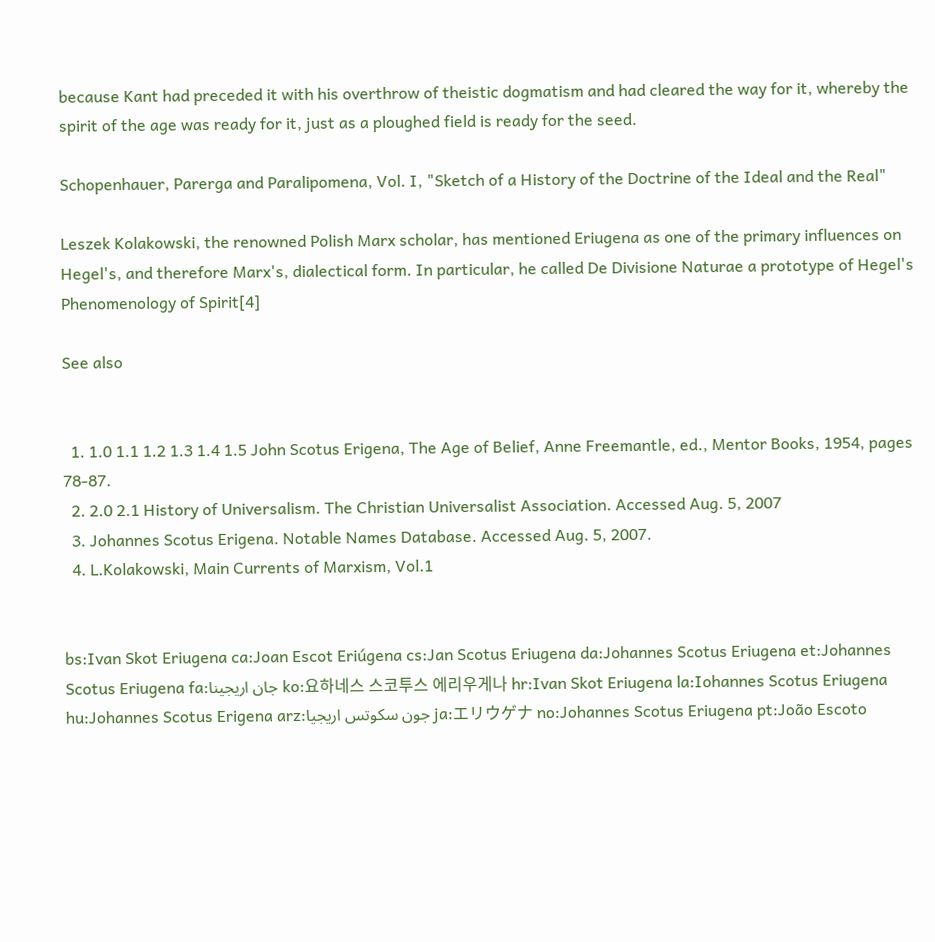because Kant had preceded it with his overthrow of theistic dogmatism and had cleared the way for it, whereby the spirit of the age was ready for it, just as a ploughed field is ready for the seed.

Schopenhauer, Parerga and Paralipomena, Vol. I, "Sketch of a History of the Doctrine of the Ideal and the Real"

Leszek Kolakowski, the renowned Polish Marx scholar, has mentioned Eriugena as one of the primary influences on Hegel's, and therefore Marx's, dialectical form. In particular, he called De Divisione Naturae a prototype of Hegel's Phenomenology of Spirit[4]

See also


  1. 1.0 1.1 1.2 1.3 1.4 1.5 John Scotus Erigena, The Age of Belief, Anne Freemantle, ed., Mentor Books, 1954, pages 78-87.
  2. 2.0 2.1 History of Universalism. The Christian Universalist Association. Accessed Aug. 5, 2007
  3. Johannes Scotus Erigena. Notable Names Database. Accessed Aug. 5, 2007.
  4. L.Kolakowski, Main Currents of Marxism, Vol.1


bs:Ivan Skot Eriugena ca:Joan Escot Eriúgena cs:Jan Scotus Eriugena da:Johannes Scotus Eriugena et:Johannes Scotus Eriugena fa:جان اریجینا ko:요하네스 스코투스 에리우게나 hr:Ivan Skot Eriugena la:Iohannes Scotus Eriugena hu:Johannes Scotus Erigena arz:جون سكوتس اريجيا ja:エリウゲナ no:Johannes Scotus Eriugena pt:João Escoto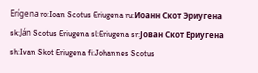Erígena ro:Ioan Scotus Eriugena ru:Иоанн Скот Эриугена sk:Ján Scotus Eriugena sl:Eriugena sr:Јован Скот Ериугена sh:Ivan Skot Eriugena fi:Johannes Scotus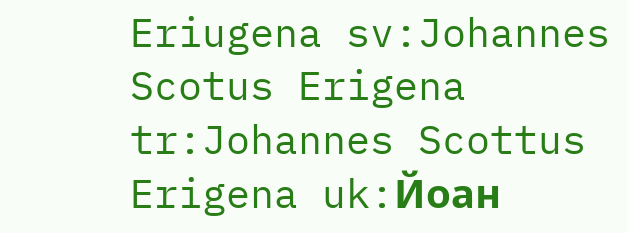Eriugena sv:Johannes Scotus Erigena tr:Johannes Scottus Erigena uk:Йоан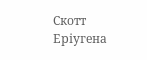Скотт Еріугена